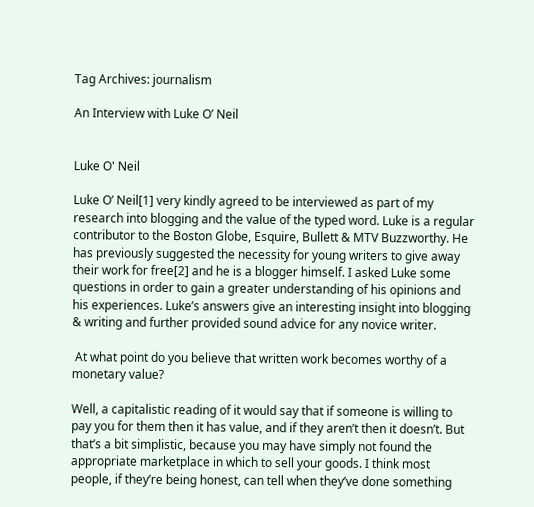Tag Archives: journalism

An Interview with Luke O’ Neil


Luke O' Neil

Luke O’ Neil[1] very kindly agreed to be interviewed as part of my research into blogging and the value of the typed word. Luke is a regular contributor to the Boston Globe, Esquire, Bullett & MTV Buzzworthy. He has previously suggested the necessity for young writers to give away their work for free[2] and he is a blogger himself. I asked Luke some questions in order to gain a greater understanding of his opinions and his experiences. Luke’s answers give an interesting insight into blogging & writing and further provided sound advice for any novice writer.

 At what point do you believe that written work becomes worthy of a monetary value?

Well, a capitalistic reading of it would say that if someone is willing to pay you for them then it has value, and if they aren’t then it doesn’t. But that’s a bit simplistic, because you may have simply not found the appropriate marketplace in which to sell your goods. I think most people, if they’re being honest, can tell when they’ve done something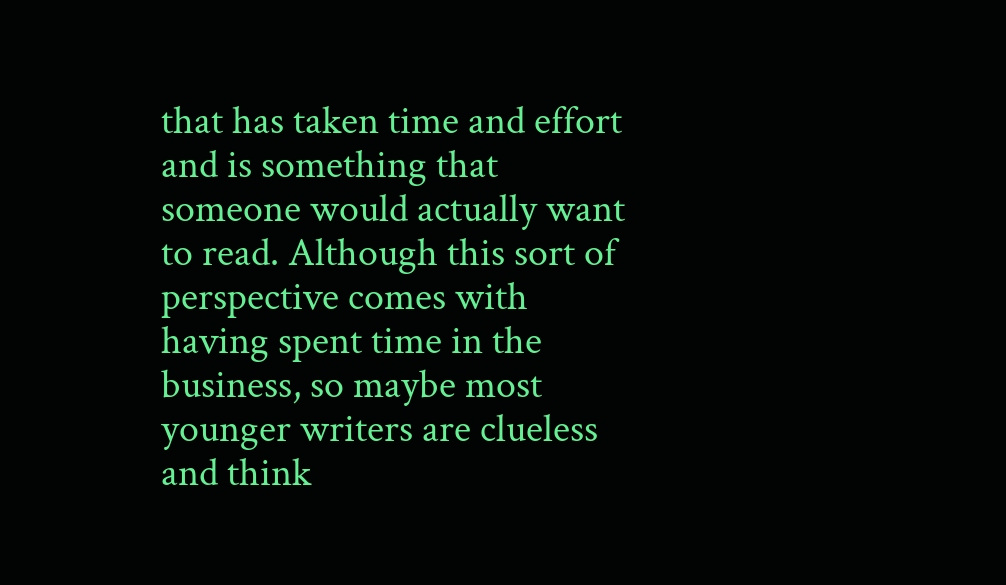that has taken time and effort and is something that someone would actually want to read. Although this sort of perspective comes with having spent time in the business, so maybe most younger writers are clueless and think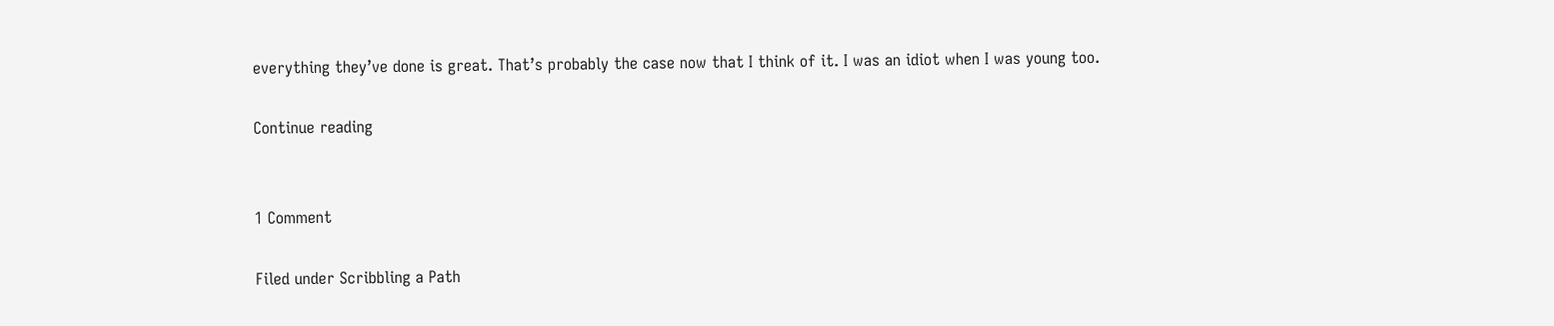everything they’ve done is great. That’s probably the case now that I think of it. I was an idiot when I was young too.

Continue reading


1 Comment

Filed under Scribbling a Path